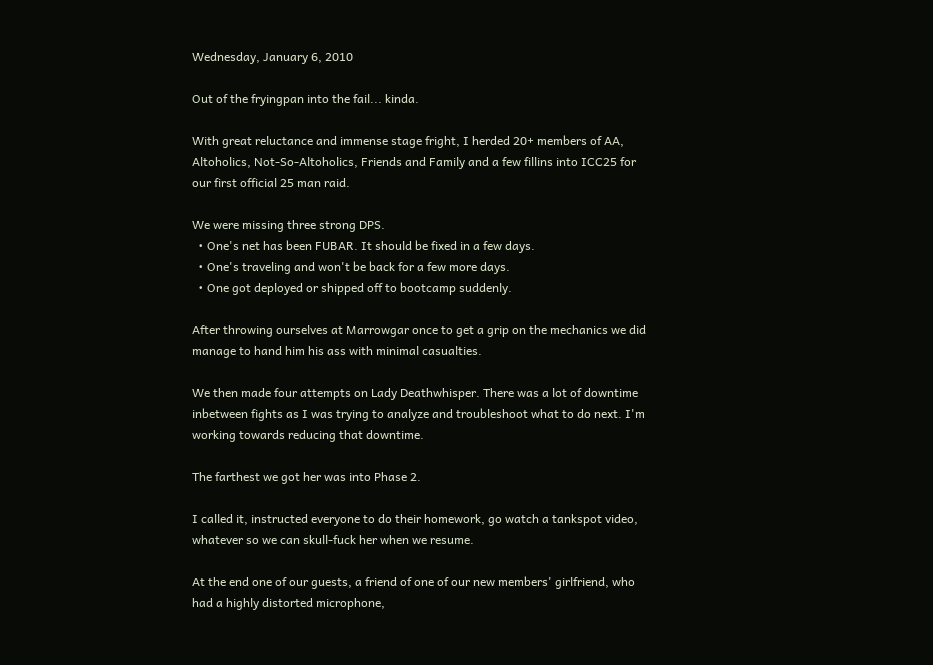Wednesday, January 6, 2010

Out of the fryingpan into the fail... kinda.

With great reluctance and immense stage fright, I herded 20+ members of AA, Altoholics, Not-So-Altoholics, Friends and Family and a few fillins into ICC25 for our first official 25 man raid.

We were missing three strong DPS.
  • One's net has been FUBAR. It should be fixed in a few days.
  • One's traveling and won't be back for a few more days.
  • One got deployed or shipped off to bootcamp suddenly.

After throwing ourselves at Marrowgar once to get a grip on the mechanics we did manage to hand him his ass with minimal casualties.

We then made four attempts on Lady Deathwhisper. There was a lot of downtime inbetween fights as I was trying to analyze and troubleshoot what to do next. I'm working towards reducing that downtime.

The farthest we got her was into Phase 2.

I called it, instructed everyone to do their homework, go watch a tankspot video, whatever so we can skull-fuck her when we resume.

At the end one of our guests, a friend of one of our new members' girlfriend, who had a highly distorted microphone,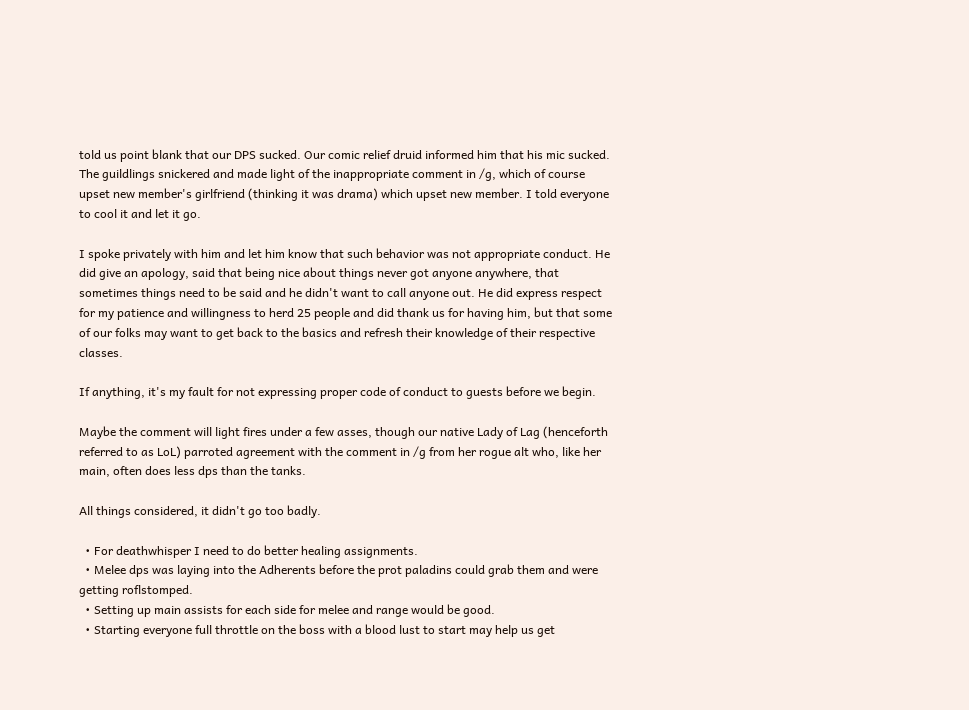told us point blank that our DPS sucked. Our comic relief druid informed him that his mic sucked. The guildlings snickered and made light of the inappropriate comment in /g, which of course upset new member's girlfriend (thinking it was drama) which upset new member. I told everyone to cool it and let it go.

I spoke privately with him and let him know that such behavior was not appropriate conduct. He did give an apology, said that being nice about things never got anyone anywhere, that sometimes things need to be said and he didn't want to call anyone out. He did express respect for my patience and willingness to herd 25 people and did thank us for having him, but that some of our folks may want to get back to the basics and refresh their knowledge of their respective classes.

If anything, it's my fault for not expressing proper code of conduct to guests before we begin.

Maybe the comment will light fires under a few asses, though our native Lady of Lag (henceforth referred to as LoL) parroted agreement with the comment in /g from her rogue alt who, like her main, often does less dps than the tanks.

All things considered, it didn't go too badly.

  • For deathwhisper I need to do better healing assignments.
  • Melee dps was laying into the Adherents before the prot paladins could grab them and were getting roflstomped.
  • Setting up main assists for each side for melee and range would be good.
  • Starting everyone full throttle on the boss with a blood lust to start may help us get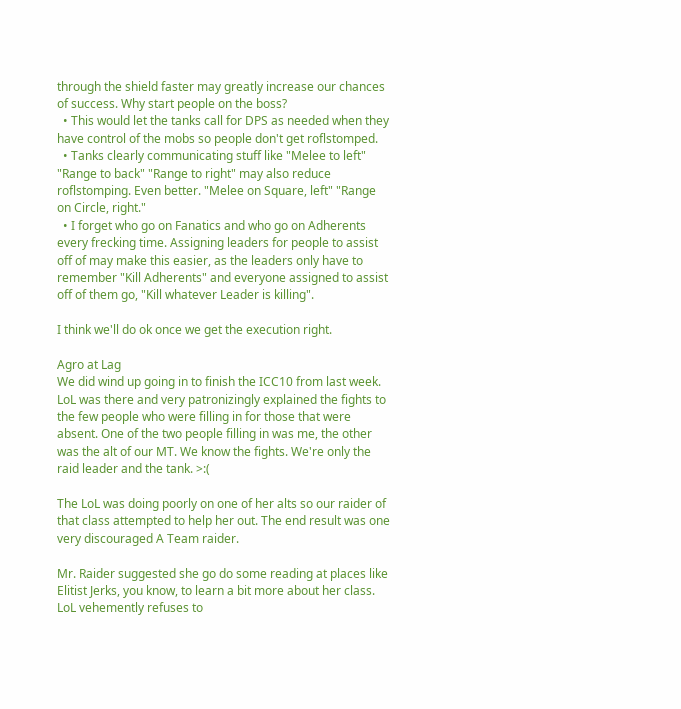through the shield faster may greatly increase our chances of success. Why start people on the boss?
  • This would let the tanks call for DPS as needed when they have control of the mobs so people don't get roflstomped.
  • Tanks clearly communicating stuff like "Melee to left" "Range to back" "Range to right" may also reduce roflstomping. Even better. "Melee on Square, left" "Range on Circle, right."
  • I forget who go on Fanatics and who go on Adherents every frecking time. Assigning leaders for people to assist off of may make this easier, as the leaders only have to remember "Kill Adherents" and everyone assigned to assist off of them go, "Kill whatever Leader is killing".

I think we'll do ok once we get the execution right.

Agro at Lag
We did wind up going in to finish the ICC10 from last week. LoL was there and very patronizingly explained the fights to the few people who were filling in for those that were absent. One of the two people filling in was me, the other was the alt of our MT. We know the fights. We're only the raid leader and the tank. >:(

The LoL was doing poorly on one of her alts so our raider of that class attempted to help her out. The end result was one very discouraged A Team raider.

Mr. Raider suggested she go do some reading at places like Elitist Jerks, you know, to learn a bit more about her class. LoL vehemently refuses to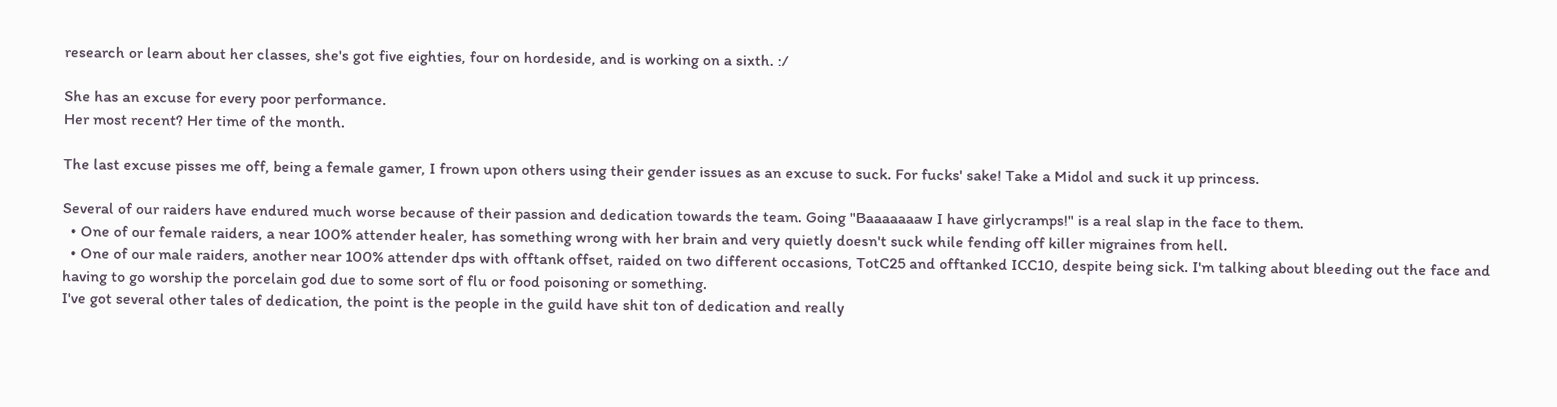research or learn about her classes, she's got five eighties, four on hordeside, and is working on a sixth. :/

She has an excuse for every poor performance.
Her most recent? Her time of the month.

The last excuse pisses me off, being a female gamer, I frown upon others using their gender issues as an excuse to suck. For fucks' sake! Take a Midol and suck it up princess.

Several of our raiders have endured much worse because of their passion and dedication towards the team. Going "Baaaaaaaw I have girlycramps!" is a real slap in the face to them.
  • One of our female raiders, a near 100% attender healer, has something wrong with her brain and very quietly doesn't suck while fending off killer migraines from hell.
  • One of our male raiders, another near 100% attender dps with offtank offset, raided on two different occasions, TotC25 and offtanked ICC10, despite being sick. I'm talking about bleeding out the face and having to go worship the porcelain god due to some sort of flu or food poisoning or something.
I've got several other tales of dedication, the point is the people in the guild have shit ton of dedication and really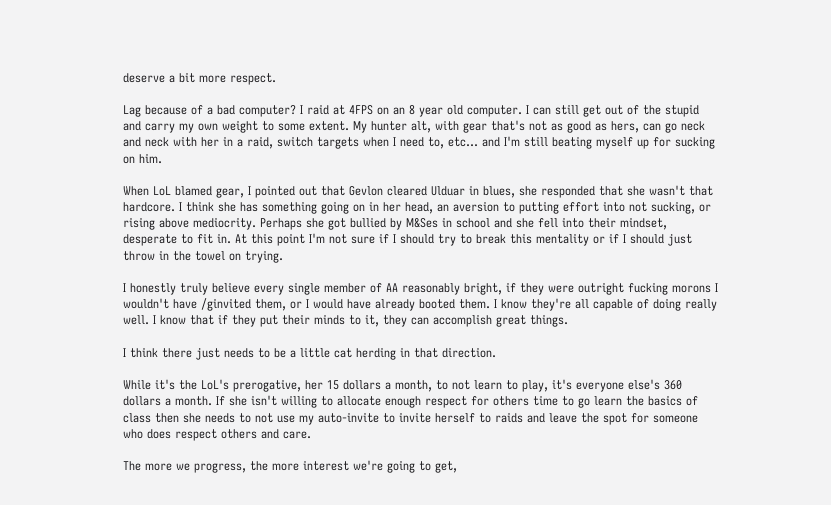deserve a bit more respect.

Lag because of a bad computer? I raid at 4FPS on an 8 year old computer. I can still get out of the stupid and carry my own weight to some extent. My hunter alt, with gear that's not as good as hers, can go neck and neck with her in a raid, switch targets when I need to, etc... and I'm still beating myself up for sucking on him.

When LoL blamed gear, I pointed out that Gevlon cleared Ulduar in blues, she responded that she wasn't that hardcore. I think she has something going on in her head, an aversion to putting effort into not sucking, or rising above mediocrity. Perhaps she got bullied by M&Ses in school and she fell into their mindset, desperate to fit in. At this point I'm not sure if I should try to break this mentality or if I should just throw in the towel on trying.

I honestly truly believe every single member of AA reasonably bright, if they were outright fucking morons I wouldn't have /ginvited them, or I would have already booted them. I know they're all capable of doing really well. I know that if they put their minds to it, they can accomplish great things.

I think there just needs to be a little cat herding in that direction.

While it's the LoL's prerogative, her 15 dollars a month, to not learn to play, it's everyone else's 360 dollars a month. If she isn't willing to allocate enough respect for others time to go learn the basics of class then she needs to not use my auto-invite to invite herself to raids and leave the spot for someone who does respect others and care.

The more we progress, the more interest we're going to get,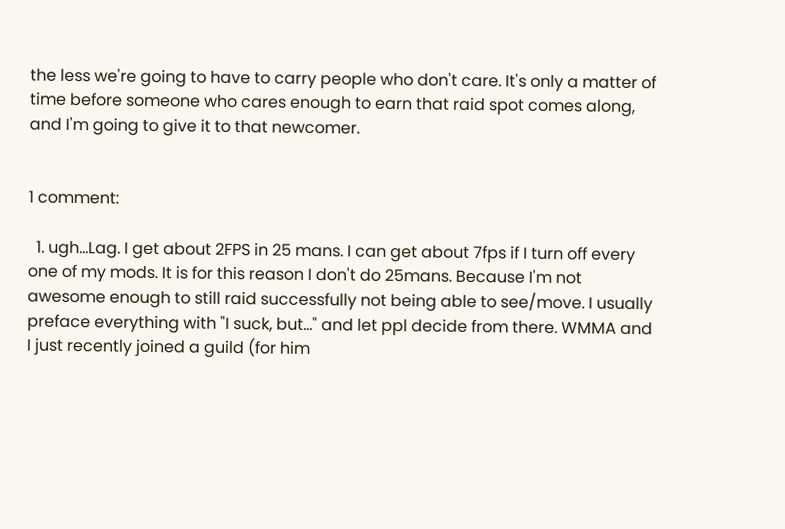the less we're going to have to carry people who don't care. It's only a matter of time before someone who cares enough to earn that raid spot comes along, and I'm going to give it to that newcomer.


1 comment:

  1. ugh...Lag. I get about 2FPS in 25 mans. I can get about 7fps if I turn off every one of my mods. It is for this reason I don't do 25mans. Because I'm not awesome enough to still raid successfully not being able to see/move. I usually preface everything with "I suck, but..." and let ppl decide from there. WMMA and I just recently joined a guild (for him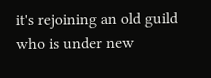it's rejoining an old guild who is under new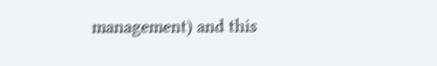management) and this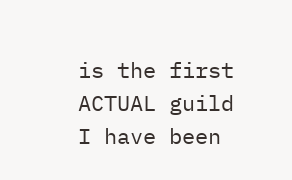is the first ACTUAL guild I have been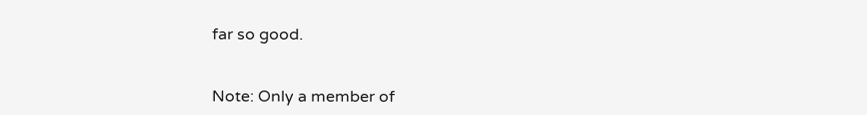far so good.


Note: Only a member of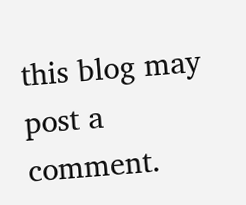this blog may post a comment.